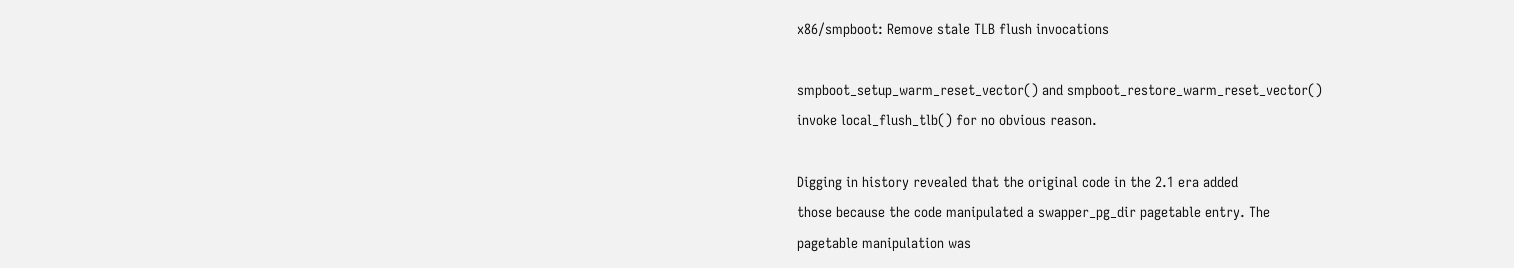x86/smpboot: Remove stale TLB flush invocations

smpboot_setup_warm_reset_vector() and smpboot_restore_warm_reset_vector()
invoke local_flush_tlb() for no obvious reason.

Digging in history revealed that the original code in the 2.1 era added
those because the code manipulated a swapper_pg_dir pagetable entry. The
pagetable manipulation was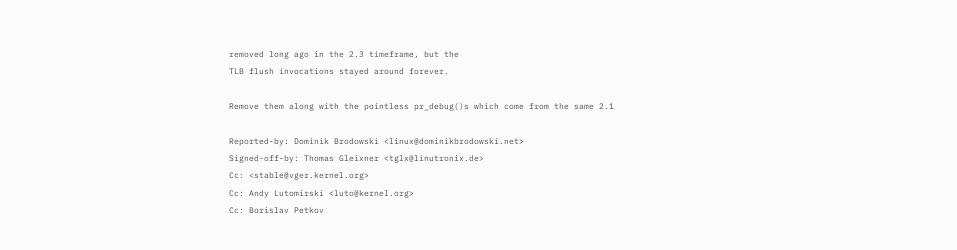removed long ago in the 2.3 timeframe, but the
TLB flush invocations stayed around forever.

Remove them along with the pointless pr_debug()s which come from the same 2.1

Reported-by: Dominik Brodowski <linux@dominikbrodowski.net>
Signed-off-by: Thomas Gleixner <tglx@linutronix.de>
Cc: <stable@vger.kernel.org>
Cc: Andy Lutomirski <luto@kernel.org>
Cc: Borislav Petkov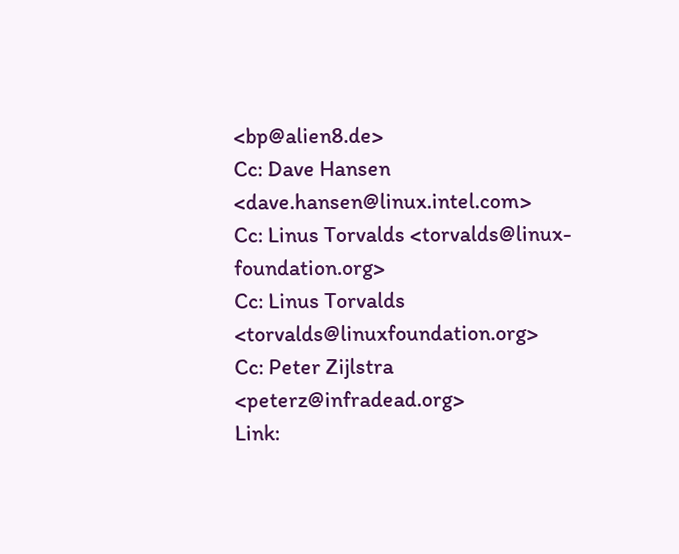<bp@alien8.de>
Cc: Dave Hansen <dave.hansen@linux.intel.com>
Cc: Linus Torvalds <torvalds@linux-foundation.org>
Cc: Linus Torvalds <torvalds@linuxfoundation.org>
Cc: Peter Zijlstra <peterz@infradead.org>
Link: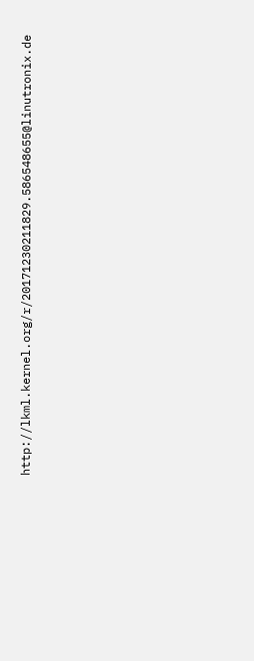http://lkml.kernel.org/r/20171230211829.586548655@linutronix.de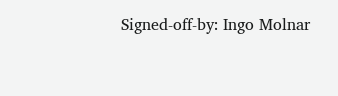Signed-off-by: Ingo Molnar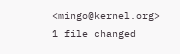<mingo@kernel.org>
1 file changed